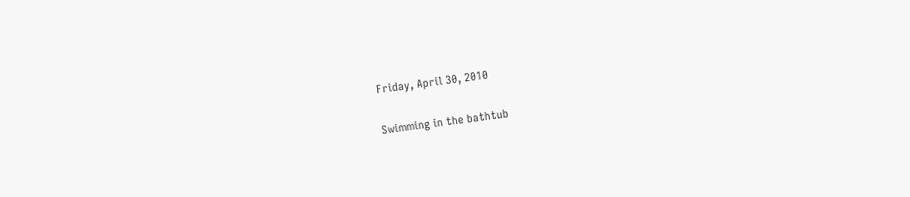Friday, April 30, 2010

Swimming in the bathtub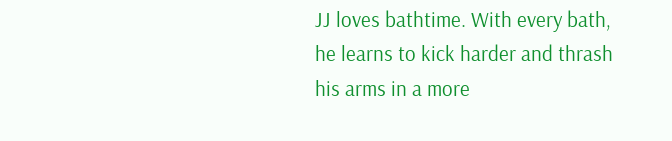JJ loves bathtime. With every bath, he learns to kick harder and thrash his arms in a more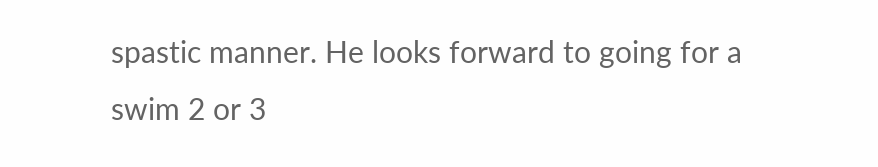spastic manner. He looks forward to going for a swim 2 or 3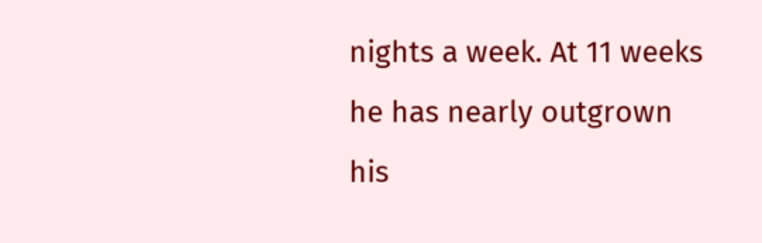nights a week. At 11 weeks he has nearly outgrown his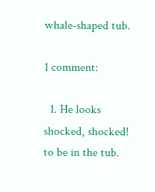whale-shaped tub.

1 comment:

  1. He looks shocked, shocked! to be in the tub.